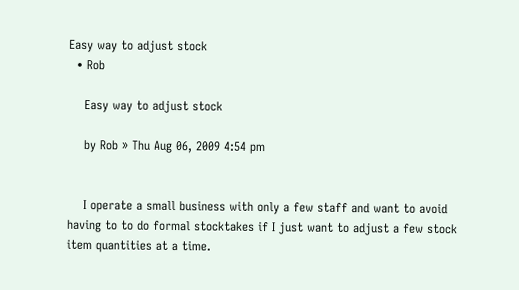Easy way to adjust stock
  • Rob

    Easy way to adjust stock

    by Rob » Thu Aug 06, 2009 4:54 pm


    I operate a small business with only a few staff and want to avoid having to to do formal stocktakes if I just want to adjust a few stock item quantities at a time.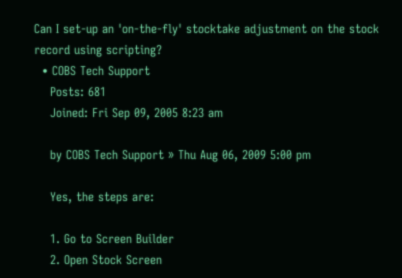Can I set-up an 'on-the-fly' stocktake adjustment on the stock record using scripting?
  • COBS Tech Support
    Posts: 681
    Joined: Fri Sep 09, 2005 8:23 am

    by COBS Tech Support » Thu Aug 06, 2009 5:00 pm

    Yes, the steps are:

    1. Go to Screen Builder
    2. Open Stock Screen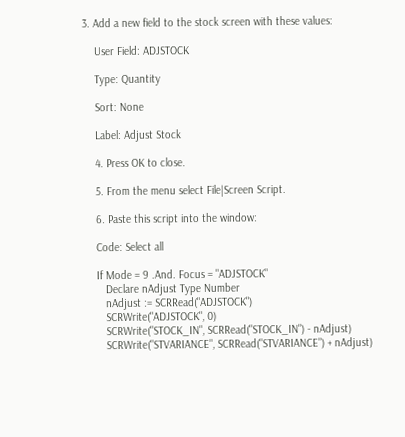3. Add a new field to the stock screen with these values:

    User Field: ADJSTOCK

    Type: Quantity

    Sort: None

    Label: Adjust Stock

    4. Press OK to close.

    5. From the menu select File|Screen Script.

    6. Paste this script into the window:

    Code: Select all

    If Mode = 9 .And. Focus = "ADJSTOCK"
       Declare nAdjust Type Number
       nAdjust := SCRRead("ADJSTOCK")
       SCRWrite("ADJSTOCK", 0)
       SCRWrite("STOCK_IN", SCRRead("STOCK_IN") - nAdjust)
       SCRWrite("STVARIANCE", SCRRead("STVARIANCE") + nAdjust)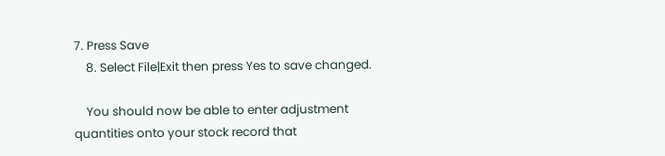7. Press Save
    8. Select File|Exit then press Yes to save changed.

    You should now be able to enter adjustment quantities onto your stock record that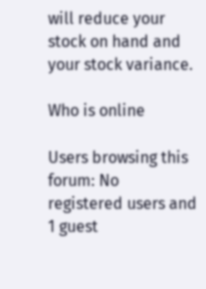will reduce your stock on hand and your stock variance.

Who is online

Users browsing this forum: No registered users and 1 guest